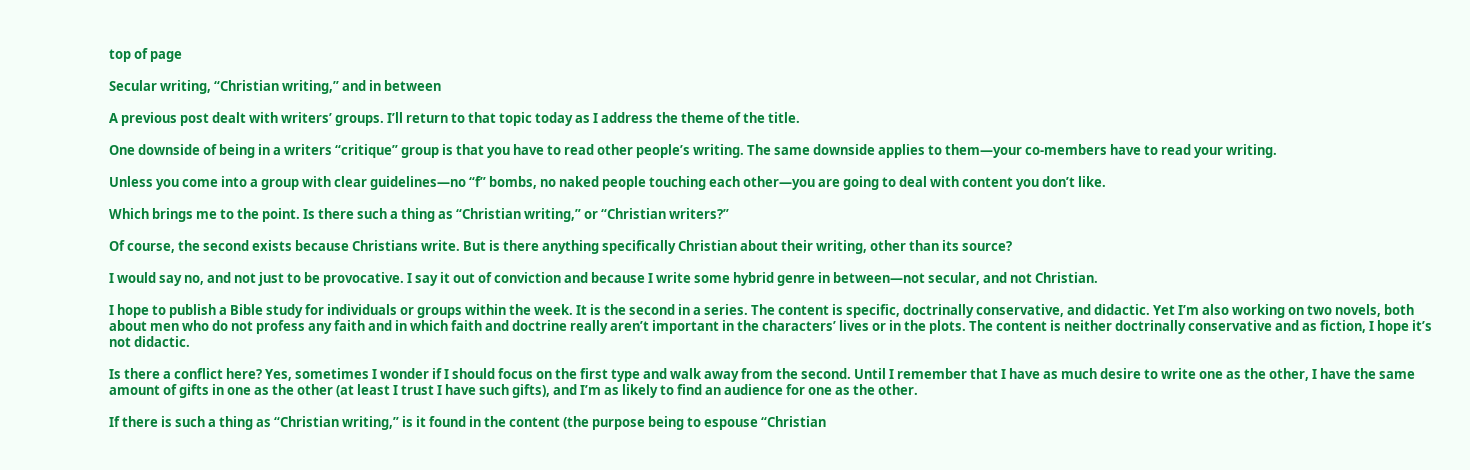top of page

Secular writing, “Christian writing,” and in between

A previous post dealt with writers’ groups. I’ll return to that topic today as I address the theme of the title.

One downside of being in a writers “critique” group is that you have to read other people’s writing. The same downside applies to them—your co-members have to read your writing.

Unless you come into a group with clear guidelines—no “f” bombs, no naked people touching each other—you are going to deal with content you don’t like.

Which brings me to the point. Is there such a thing as “Christian writing,” or “Christian writers?”

Of course, the second exists because Christians write. But is there anything specifically Christian about their writing, other than its source?

I would say no, and not just to be provocative. I say it out of conviction and because I write some hybrid genre in between—not secular, and not Christian.

I hope to publish a Bible study for individuals or groups within the week. It is the second in a series. The content is specific, doctrinally conservative, and didactic. Yet I’m also working on two novels, both about men who do not profess any faith and in which faith and doctrine really aren’t important in the characters’ lives or in the plots. The content is neither doctrinally conservative and as fiction, I hope it’s not didactic.

Is there a conflict here? Yes, sometimes I wonder if I should focus on the first type and walk away from the second. Until I remember that I have as much desire to write one as the other, I have the same amount of gifts in one as the other (at least I trust I have such gifts), and I’m as likely to find an audience for one as the other.

If there is such a thing as “Christian writing,” is it found in the content (the purpose being to espouse “Christian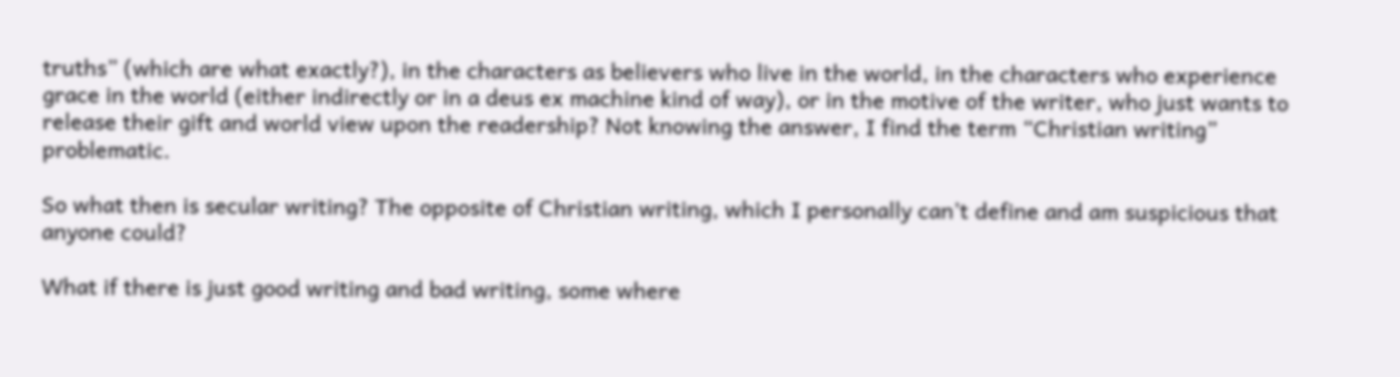truths” (which are what exactly?), in the characters as believers who live in the world, in the characters who experience grace in the world (either indirectly or in a deus ex machine kind of way), or in the motive of the writer, who just wants to release their gift and world view upon the readership? Not knowing the answer, I find the term “Christian writing” problematic.

So what then is secular writing? The opposite of Christian writing, which I personally can’t define and am suspicious that anyone could?

What if there is just good writing and bad writing, some where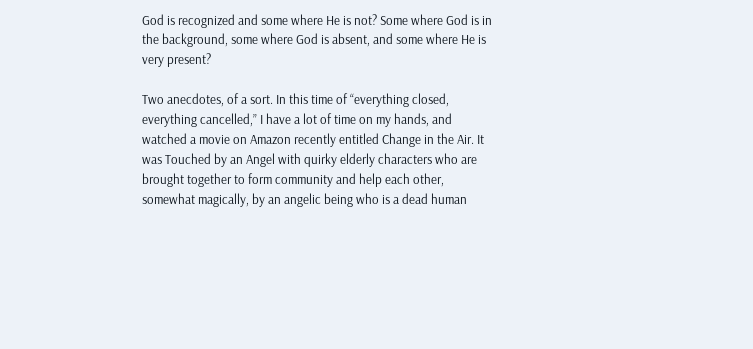God is recognized and some where He is not? Some where God is in the background, some where God is absent, and some where He is very present?

Two anecdotes, of a sort. In this time of “everything closed, everything cancelled,” I have a lot of time on my hands, and watched a movie on Amazon recently entitled Change in the Air. It was Touched by an Angel with quirky elderly characters who are brought together to form community and help each other, somewhat magically, by an angelic being who is a dead human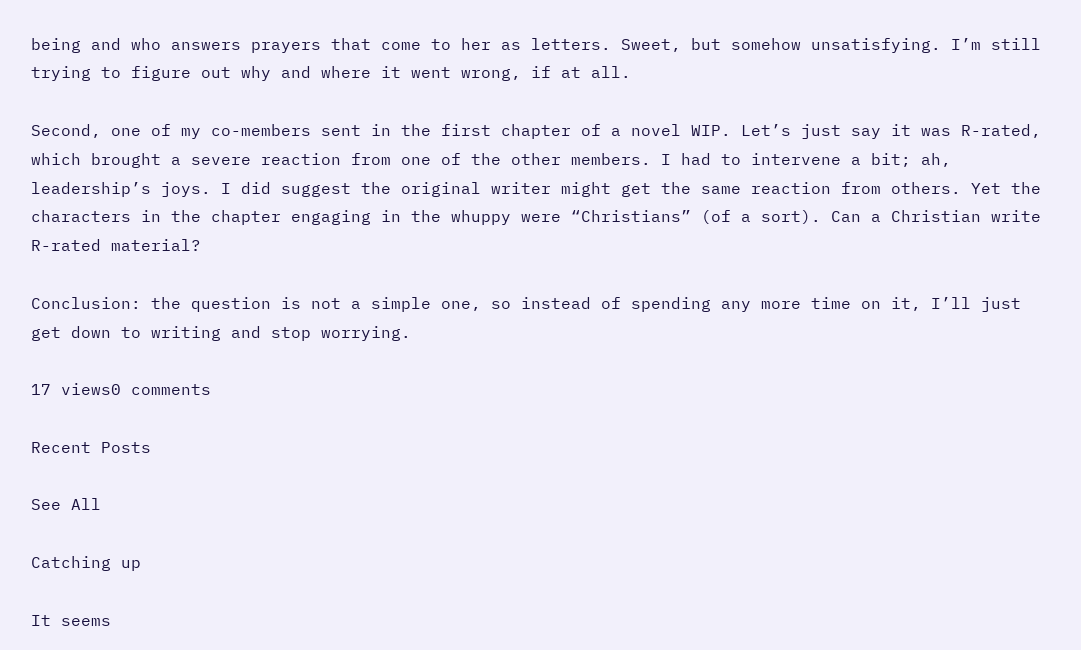being and who answers prayers that come to her as letters. Sweet, but somehow unsatisfying. I’m still trying to figure out why and where it went wrong, if at all.

Second, one of my co-members sent in the first chapter of a novel WIP. Let’s just say it was R-rated, which brought a severe reaction from one of the other members. I had to intervene a bit; ah, leadership’s joys. I did suggest the original writer might get the same reaction from others. Yet the characters in the chapter engaging in the whuppy were “Christians” (of a sort). Can a Christian write R-rated material?

Conclusion: the question is not a simple one, so instead of spending any more time on it, I’ll just get down to writing and stop worrying.

17 views0 comments

Recent Posts

See All

Catching up

It seems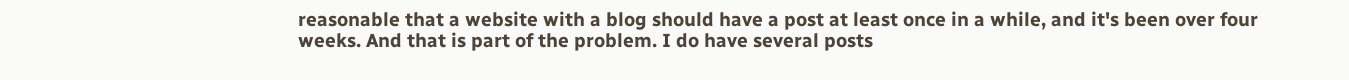reasonable that a website with a blog should have a post at least once in a while, and it's been over four weeks. And that is part of the problem. I do have several posts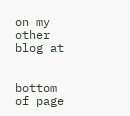on my other blog at


bottom of page